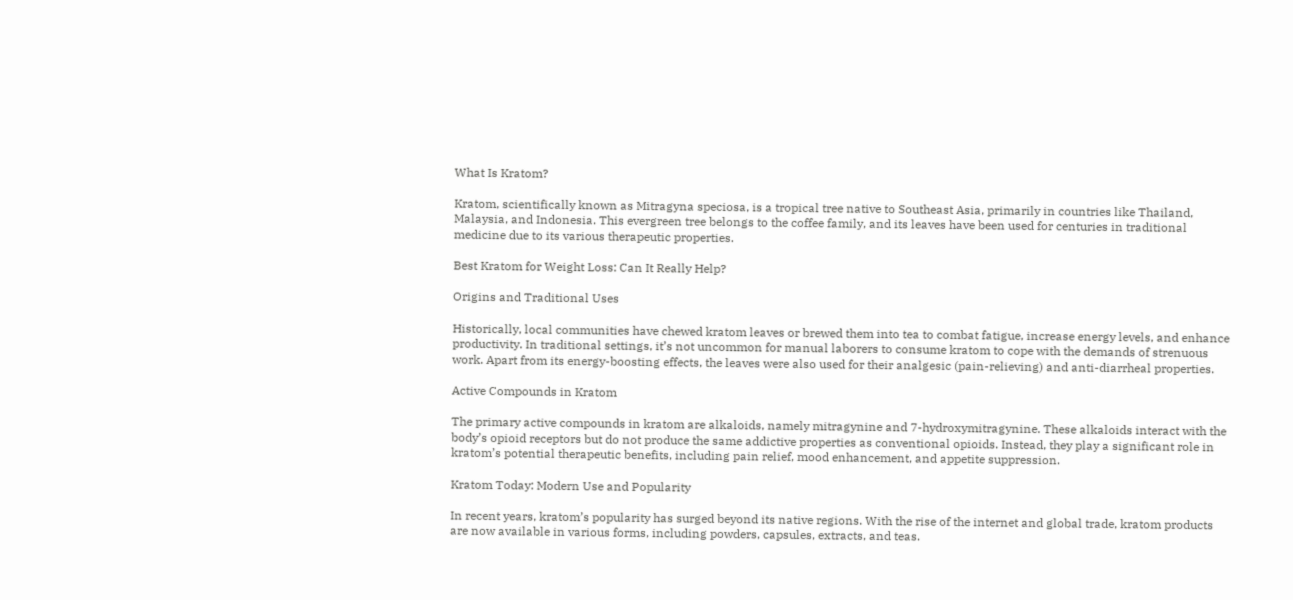What Is Kratom?

Kratom, scientifically known as Mitragyna speciosa, is a tropical tree native to Southeast Asia, primarily in countries like Thailand, Malaysia, and Indonesia. This evergreen tree belongs to the coffee family, and its leaves have been used for centuries in traditional medicine due to its various therapeutic properties.

Best Kratom for Weight Loss: Can It Really Help?

Origins and Traditional Uses

Historically, local communities have chewed kratom leaves or brewed them into tea to combat fatigue, increase energy levels, and enhance productivity. In traditional settings, it’s not uncommon for manual laborers to consume kratom to cope with the demands of strenuous work. Apart from its energy-boosting effects, the leaves were also used for their analgesic (pain-relieving) and anti-diarrheal properties.

Active Compounds in Kratom

The primary active compounds in kratom are alkaloids, namely mitragynine and 7-hydroxymitragynine. These alkaloids interact with the body’s opioid receptors but do not produce the same addictive properties as conventional opioids. Instead, they play a significant role in kratom’s potential therapeutic benefits, including pain relief, mood enhancement, and appetite suppression.

Kratom Today: Modern Use and Popularity

In recent years, kratom’s popularity has surged beyond its native regions. With the rise of the internet and global trade, kratom products are now available in various forms, including powders, capsules, extracts, and teas.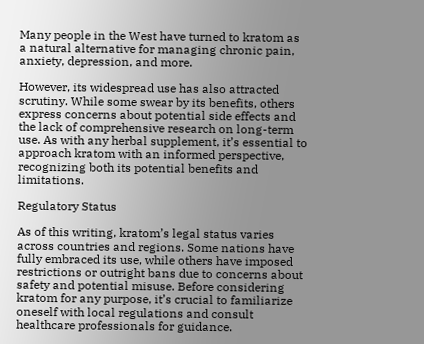Many people in the West have turned to kratom as a natural alternative for managing chronic pain, anxiety, depression, and more.

However, its widespread use has also attracted scrutiny. While some swear by its benefits, others express concerns about potential side effects and the lack of comprehensive research on long-term use. As with any herbal supplement, it’s essential to approach kratom with an informed perspective, recognizing both its potential benefits and limitations.

Regulatory Status

As of this writing, kratom’s legal status varies across countries and regions. Some nations have fully embraced its use, while others have imposed restrictions or outright bans due to concerns about safety and potential misuse. Before considering kratom for any purpose, it’s crucial to familiarize oneself with local regulations and consult healthcare professionals for guidance.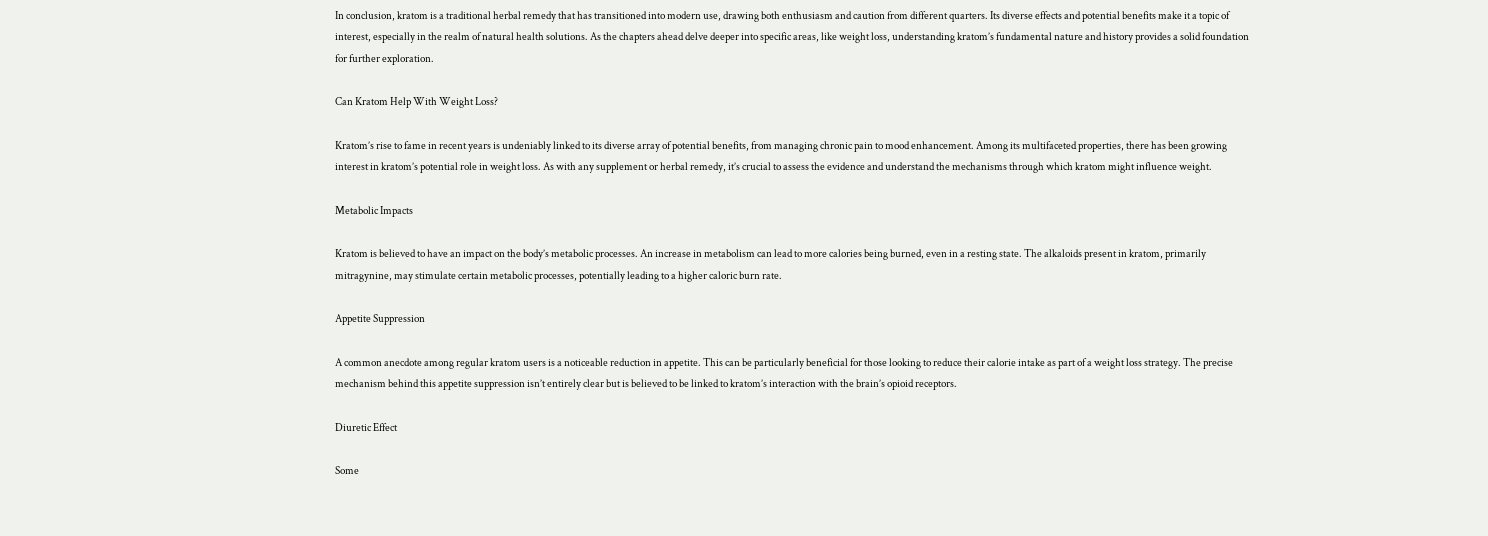In conclusion, kratom is a traditional herbal remedy that has transitioned into modern use, drawing both enthusiasm and caution from different quarters. Its diverse effects and potential benefits make it a topic of interest, especially in the realm of natural health solutions. As the chapters ahead delve deeper into specific areas, like weight loss, understanding kratom’s fundamental nature and history provides a solid foundation for further exploration.

Can Kratom Help With Weight Loss?

Kratom’s rise to fame in recent years is undeniably linked to its diverse array of potential benefits, from managing chronic pain to mood enhancement. Among its multifaceted properties, there has been growing interest in kratom’s potential role in weight loss. As with any supplement or herbal remedy, it’s crucial to assess the evidence and understand the mechanisms through which kratom might influence weight.

Metabolic Impacts

Kratom is believed to have an impact on the body’s metabolic processes. An increase in metabolism can lead to more calories being burned, even in a resting state. The alkaloids present in kratom, primarily mitragynine, may stimulate certain metabolic processes, potentially leading to a higher caloric burn rate.

Appetite Suppression

A common anecdote among regular kratom users is a noticeable reduction in appetite. This can be particularly beneficial for those looking to reduce their calorie intake as part of a weight loss strategy. The precise mechanism behind this appetite suppression isn’t entirely clear but is believed to be linked to kratom’s interaction with the brain’s opioid receptors.

Diuretic Effect

Some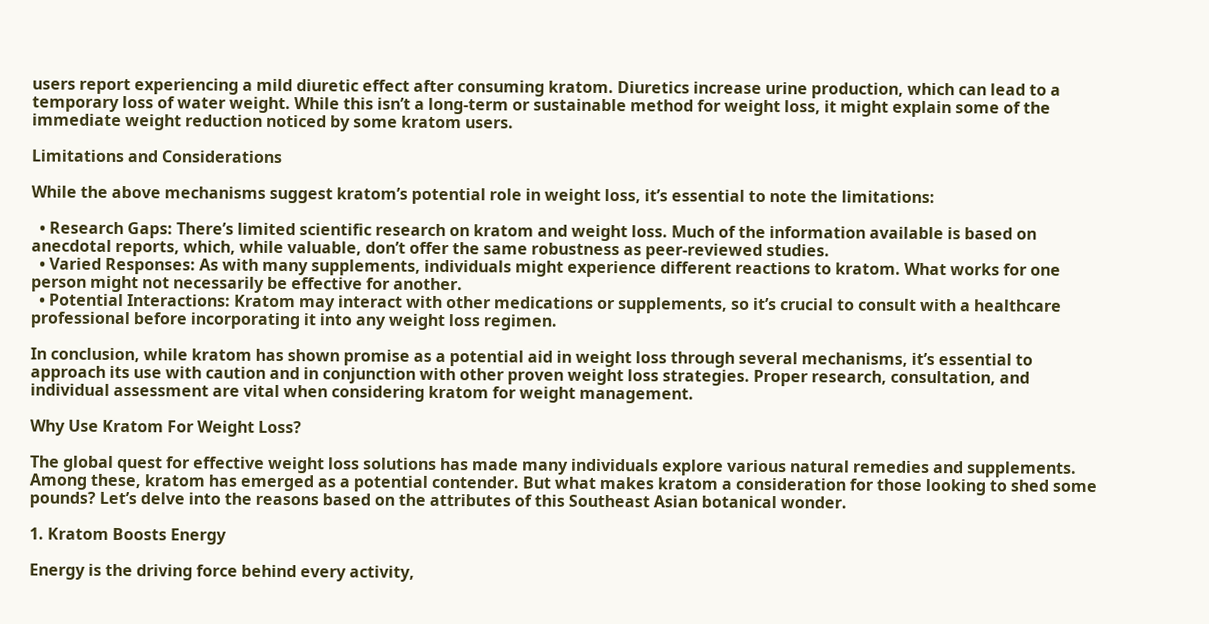users report experiencing a mild diuretic effect after consuming kratom. Diuretics increase urine production, which can lead to a temporary loss of water weight. While this isn’t a long-term or sustainable method for weight loss, it might explain some of the immediate weight reduction noticed by some kratom users.

Limitations and Considerations

While the above mechanisms suggest kratom’s potential role in weight loss, it’s essential to note the limitations:

  • Research Gaps: There’s limited scientific research on kratom and weight loss. Much of the information available is based on anecdotal reports, which, while valuable, don’t offer the same robustness as peer-reviewed studies.
  • Varied Responses: As with many supplements, individuals might experience different reactions to kratom. What works for one person might not necessarily be effective for another.
  • Potential Interactions: Kratom may interact with other medications or supplements, so it’s crucial to consult with a healthcare professional before incorporating it into any weight loss regimen.

In conclusion, while kratom has shown promise as a potential aid in weight loss through several mechanisms, it’s essential to approach its use with caution and in conjunction with other proven weight loss strategies. Proper research, consultation, and individual assessment are vital when considering kratom for weight management.

Why Use Kratom For Weight Loss?

The global quest for effective weight loss solutions has made many individuals explore various natural remedies and supplements. Among these, kratom has emerged as a potential contender. But what makes kratom a consideration for those looking to shed some pounds? Let’s delve into the reasons based on the attributes of this Southeast Asian botanical wonder.

1. Kratom Boosts Energy

Energy is the driving force behind every activity,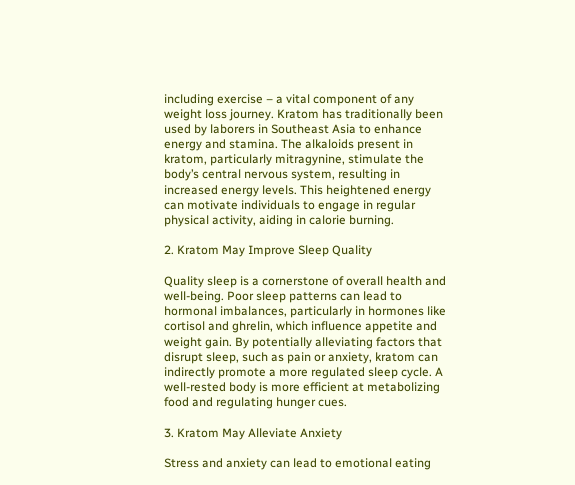including exercise – a vital component of any weight loss journey. Kratom has traditionally been used by laborers in Southeast Asia to enhance energy and stamina. The alkaloids present in kratom, particularly mitragynine, stimulate the body’s central nervous system, resulting in increased energy levels. This heightened energy can motivate individuals to engage in regular physical activity, aiding in calorie burning.

2. Kratom May Improve Sleep Quality

Quality sleep is a cornerstone of overall health and well-being. Poor sleep patterns can lead to hormonal imbalances, particularly in hormones like cortisol and ghrelin, which influence appetite and weight gain. By potentially alleviating factors that disrupt sleep, such as pain or anxiety, kratom can indirectly promote a more regulated sleep cycle. A well-rested body is more efficient at metabolizing food and regulating hunger cues.

3. Kratom May Alleviate Anxiety

Stress and anxiety can lead to emotional eating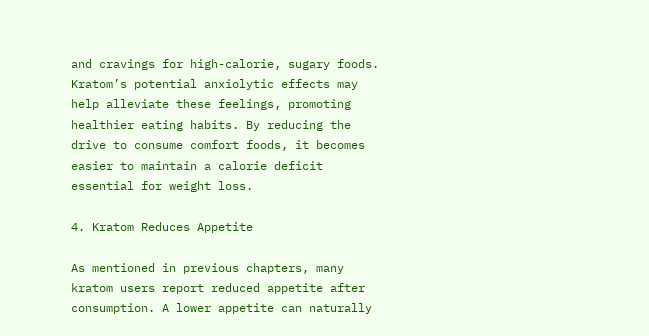and cravings for high-calorie, sugary foods. Kratom’s potential anxiolytic effects may help alleviate these feelings, promoting healthier eating habits. By reducing the drive to consume comfort foods, it becomes easier to maintain a calorie deficit essential for weight loss.

4. Kratom Reduces Appetite

As mentioned in previous chapters, many kratom users report reduced appetite after consumption. A lower appetite can naturally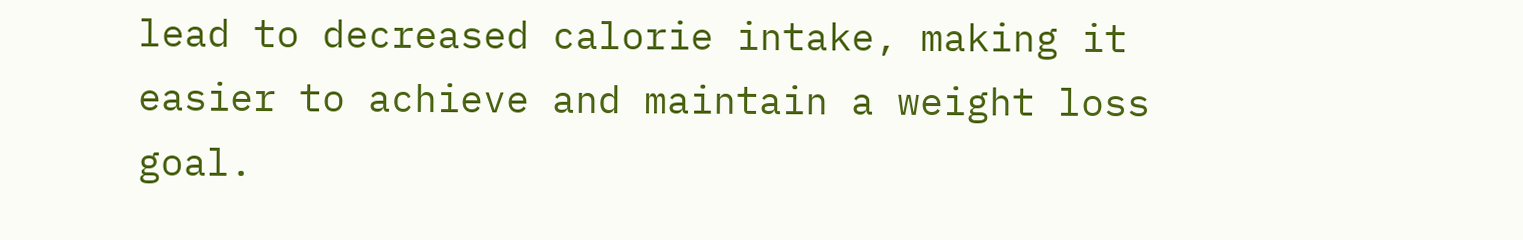lead to decreased calorie intake, making it easier to achieve and maintain a weight loss goal.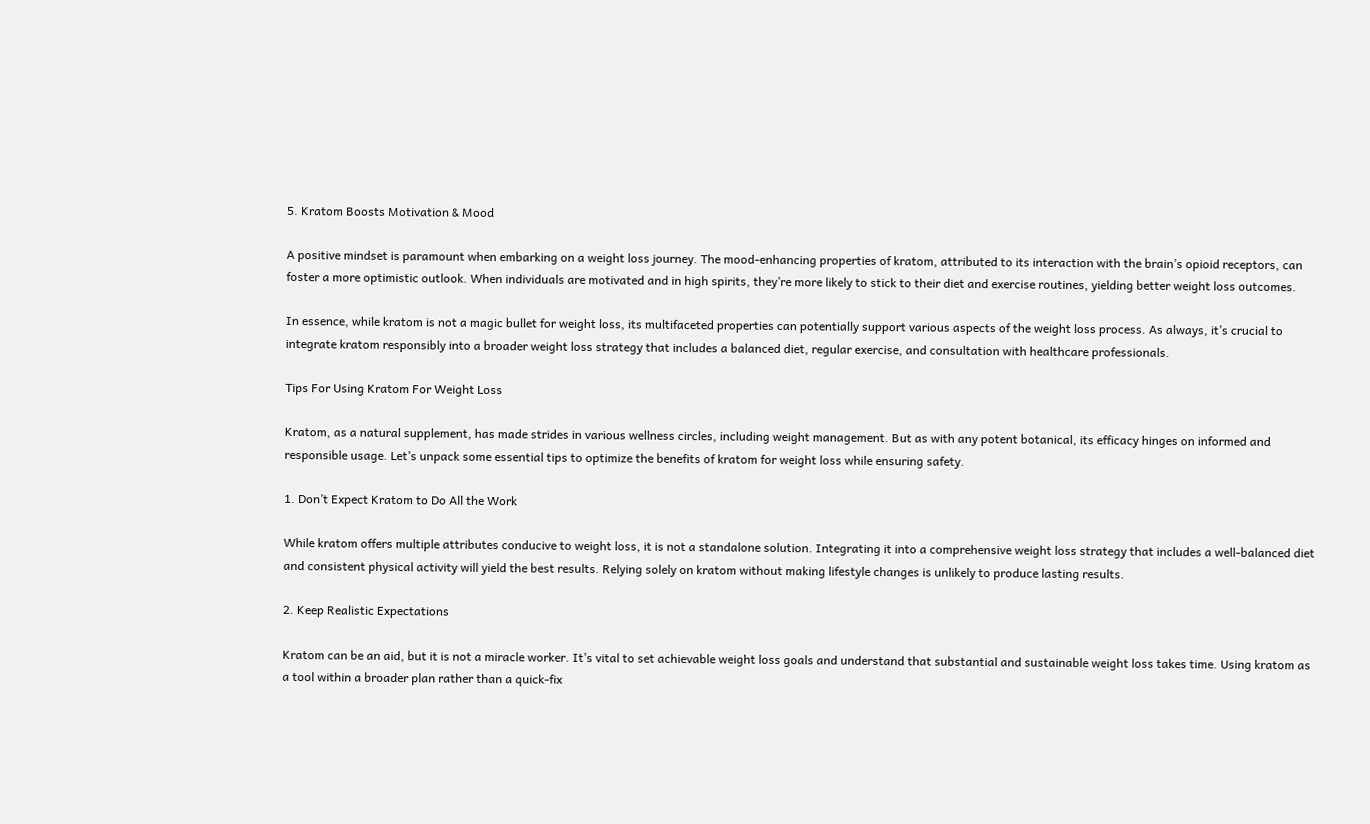5. Kratom Boosts Motivation & Mood

A positive mindset is paramount when embarking on a weight loss journey. The mood-enhancing properties of kratom, attributed to its interaction with the brain’s opioid receptors, can foster a more optimistic outlook. When individuals are motivated and in high spirits, they’re more likely to stick to their diet and exercise routines, yielding better weight loss outcomes.

In essence, while kratom is not a magic bullet for weight loss, its multifaceted properties can potentially support various aspects of the weight loss process. As always, it’s crucial to integrate kratom responsibly into a broader weight loss strategy that includes a balanced diet, regular exercise, and consultation with healthcare professionals.

Tips For Using Kratom For Weight Loss

Kratom, as a natural supplement, has made strides in various wellness circles, including weight management. But as with any potent botanical, its efficacy hinges on informed and responsible usage. Let’s unpack some essential tips to optimize the benefits of kratom for weight loss while ensuring safety.

1. Don’t Expect Kratom to Do All the Work

While kratom offers multiple attributes conducive to weight loss, it is not a standalone solution. Integrating it into a comprehensive weight loss strategy that includes a well-balanced diet and consistent physical activity will yield the best results. Relying solely on kratom without making lifestyle changes is unlikely to produce lasting results.

2. Keep Realistic Expectations

Kratom can be an aid, but it is not a miracle worker. It’s vital to set achievable weight loss goals and understand that substantial and sustainable weight loss takes time. Using kratom as a tool within a broader plan rather than a quick-fix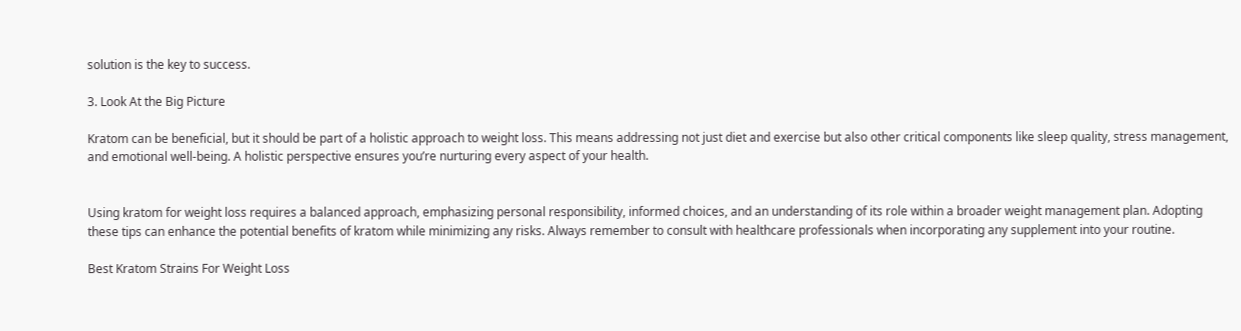solution is the key to success.

3. Look At the Big Picture

Kratom can be beneficial, but it should be part of a holistic approach to weight loss. This means addressing not just diet and exercise but also other critical components like sleep quality, stress management, and emotional well-being. A holistic perspective ensures you’re nurturing every aspect of your health.


Using kratom for weight loss requires a balanced approach, emphasizing personal responsibility, informed choices, and an understanding of its role within a broader weight management plan. Adopting these tips can enhance the potential benefits of kratom while minimizing any risks. Always remember to consult with healthcare professionals when incorporating any supplement into your routine.

Best Kratom Strains For Weight Loss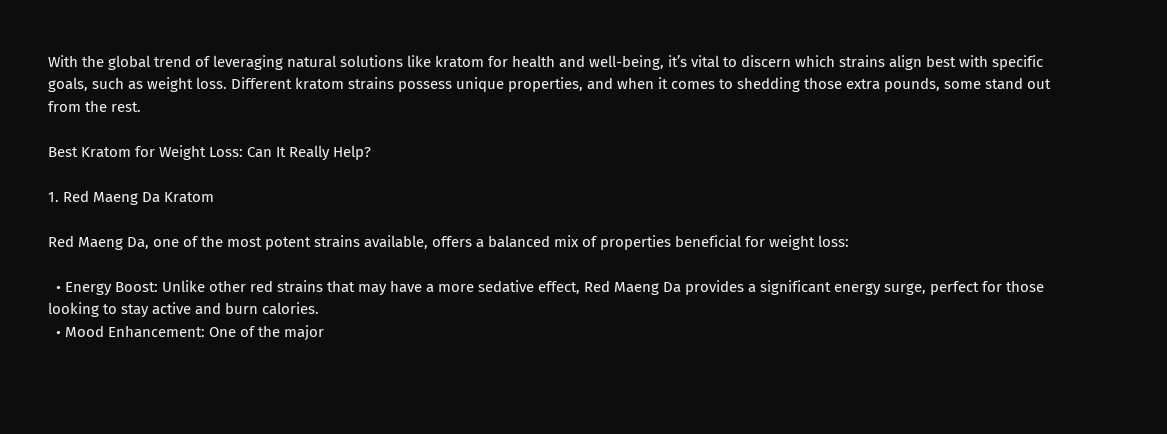With the global trend of leveraging natural solutions like kratom for health and well-being, it’s vital to discern which strains align best with specific goals, such as weight loss. Different kratom strains possess unique properties, and when it comes to shedding those extra pounds, some stand out from the rest.

Best Kratom for Weight Loss: Can It Really Help?

1. Red Maeng Da Kratom

Red Maeng Da, one of the most potent strains available, offers a balanced mix of properties beneficial for weight loss:

  • Energy Boost: Unlike other red strains that may have a more sedative effect, Red Maeng Da provides a significant energy surge, perfect for those looking to stay active and burn calories.
  • Mood Enhancement: One of the major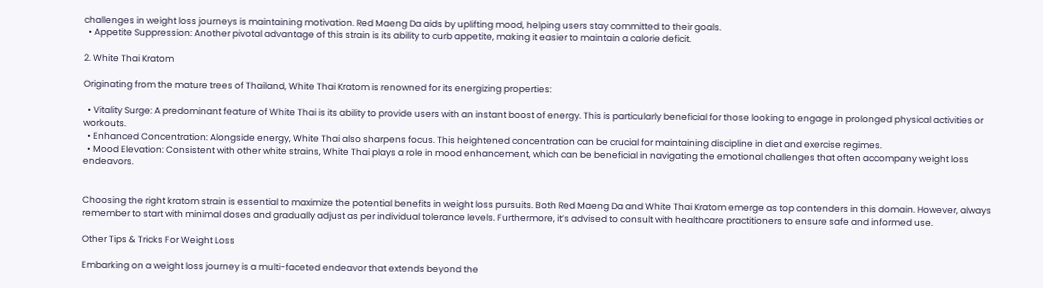challenges in weight loss journeys is maintaining motivation. Red Maeng Da aids by uplifting mood, helping users stay committed to their goals.
  • Appetite Suppression: Another pivotal advantage of this strain is its ability to curb appetite, making it easier to maintain a calorie deficit.

2. White Thai Kratom

Originating from the mature trees of Thailand, White Thai Kratom is renowned for its energizing properties:

  • Vitality Surge: A predominant feature of White Thai is its ability to provide users with an instant boost of energy. This is particularly beneficial for those looking to engage in prolonged physical activities or workouts.
  • Enhanced Concentration: Alongside energy, White Thai also sharpens focus. This heightened concentration can be crucial for maintaining discipline in diet and exercise regimes.
  • Mood Elevation: Consistent with other white strains, White Thai plays a role in mood enhancement, which can be beneficial in navigating the emotional challenges that often accompany weight loss endeavors.


Choosing the right kratom strain is essential to maximize the potential benefits in weight loss pursuits. Both Red Maeng Da and White Thai Kratom emerge as top contenders in this domain. However, always remember to start with minimal doses and gradually adjust as per individual tolerance levels. Furthermore, it’s advised to consult with healthcare practitioners to ensure safe and informed use.

Other Tips & Tricks For Weight Loss

Embarking on a weight loss journey is a multi-faceted endeavor that extends beyond the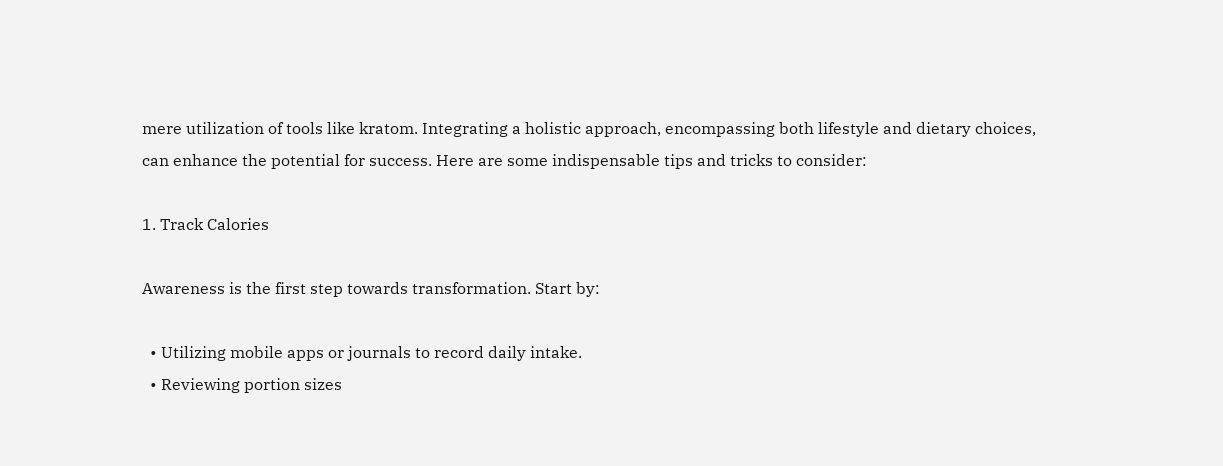mere utilization of tools like kratom. Integrating a holistic approach, encompassing both lifestyle and dietary choices, can enhance the potential for success. Here are some indispensable tips and tricks to consider:

1. Track Calories

Awareness is the first step towards transformation. Start by:

  • Utilizing mobile apps or journals to record daily intake.
  • Reviewing portion sizes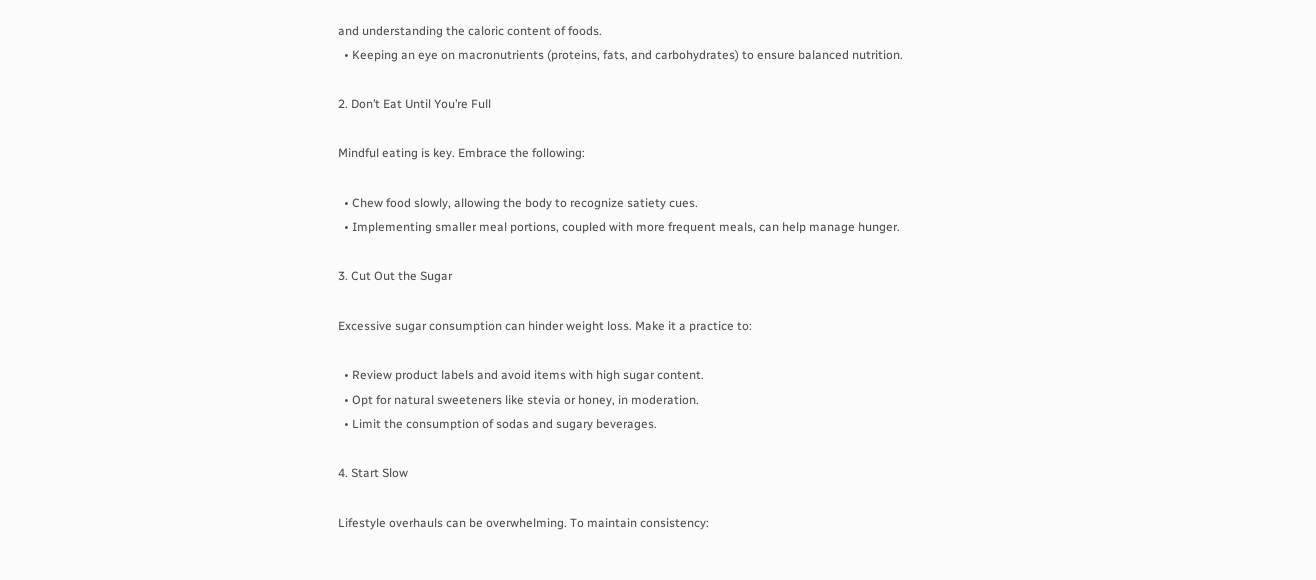and understanding the caloric content of foods.
  • Keeping an eye on macronutrients (proteins, fats, and carbohydrates) to ensure balanced nutrition.

2. Don’t Eat Until You’re Full

Mindful eating is key. Embrace the following:

  • Chew food slowly, allowing the body to recognize satiety cues.
  • Implementing smaller meal portions, coupled with more frequent meals, can help manage hunger.

3. Cut Out the Sugar

Excessive sugar consumption can hinder weight loss. Make it a practice to:

  • Review product labels and avoid items with high sugar content.
  • Opt for natural sweeteners like stevia or honey, in moderation.
  • Limit the consumption of sodas and sugary beverages.

4. Start Slow

Lifestyle overhauls can be overwhelming. To maintain consistency: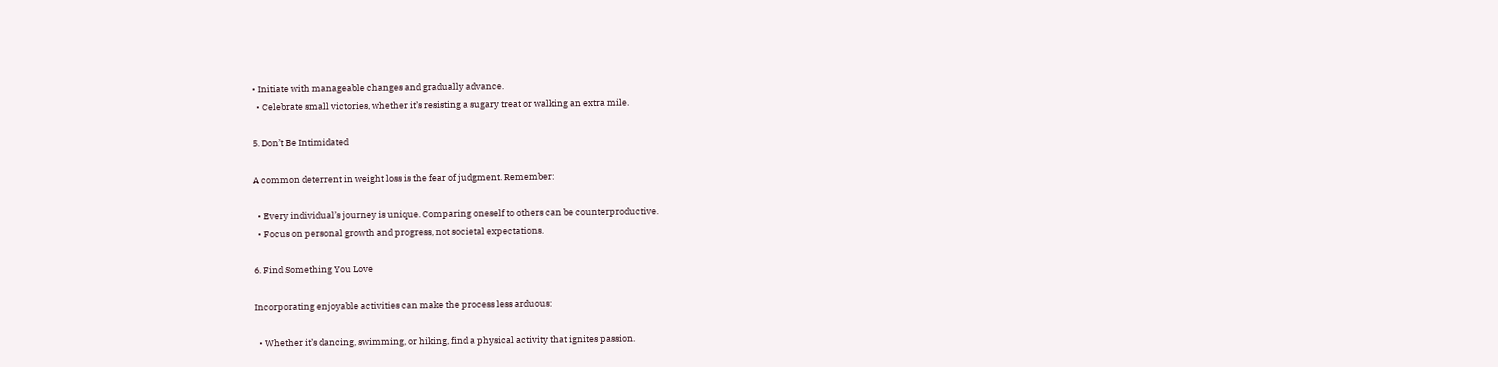• Initiate with manageable changes and gradually advance.
  • Celebrate small victories, whether it’s resisting a sugary treat or walking an extra mile.

5. Don’t Be Intimidated

A common deterrent in weight loss is the fear of judgment. Remember:

  • Every individual’s journey is unique. Comparing oneself to others can be counterproductive.
  • Focus on personal growth and progress, not societal expectations.

6. Find Something You Love

Incorporating enjoyable activities can make the process less arduous:

  • Whether it’s dancing, swimming, or hiking, find a physical activity that ignites passion.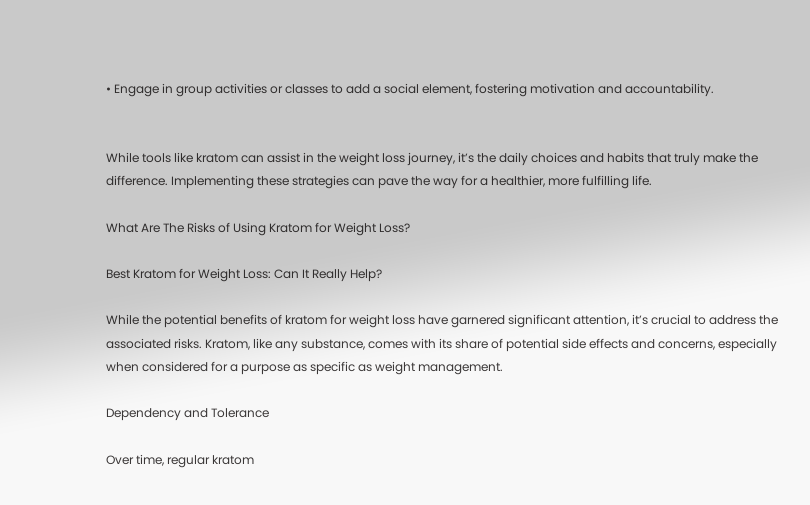• Engage in group activities or classes to add a social element, fostering motivation and accountability.


While tools like kratom can assist in the weight loss journey, it’s the daily choices and habits that truly make the difference. Implementing these strategies can pave the way for a healthier, more fulfilling life.

What Are The Risks of Using Kratom for Weight Loss?

Best Kratom for Weight Loss: Can It Really Help?

While the potential benefits of kratom for weight loss have garnered significant attention, it’s crucial to address the associated risks. Kratom, like any substance, comes with its share of potential side effects and concerns, especially when considered for a purpose as specific as weight management.

Dependency and Tolerance

Over time, regular kratom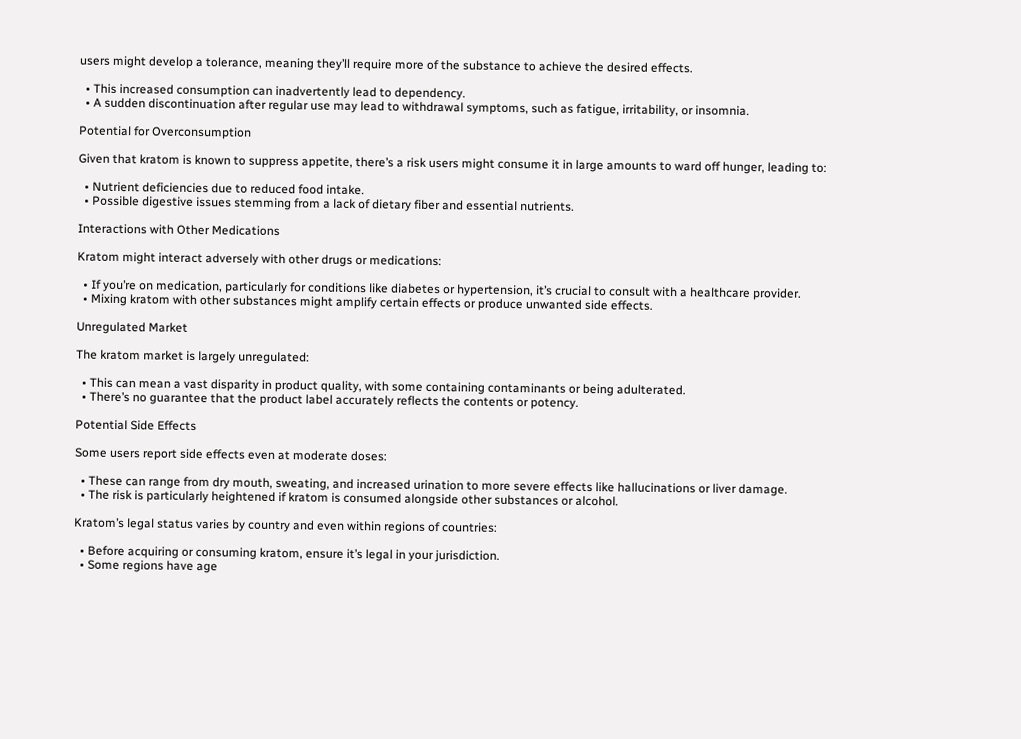users might develop a tolerance, meaning they’ll require more of the substance to achieve the desired effects.

  • This increased consumption can inadvertently lead to dependency.
  • A sudden discontinuation after regular use may lead to withdrawal symptoms, such as fatigue, irritability, or insomnia.

Potential for Overconsumption

Given that kratom is known to suppress appetite, there’s a risk users might consume it in large amounts to ward off hunger, leading to:

  • Nutrient deficiencies due to reduced food intake.
  • Possible digestive issues stemming from a lack of dietary fiber and essential nutrients.

Interactions with Other Medications

Kratom might interact adversely with other drugs or medications:

  • If you’re on medication, particularly for conditions like diabetes or hypertension, it’s crucial to consult with a healthcare provider.
  • Mixing kratom with other substances might amplify certain effects or produce unwanted side effects.

Unregulated Market

The kratom market is largely unregulated:

  • This can mean a vast disparity in product quality, with some containing contaminants or being adulterated.
  • There’s no guarantee that the product label accurately reflects the contents or potency.

Potential Side Effects

Some users report side effects even at moderate doses:

  • These can range from dry mouth, sweating, and increased urination to more severe effects like hallucinations or liver damage.
  • The risk is particularly heightened if kratom is consumed alongside other substances or alcohol.

Kratom’s legal status varies by country and even within regions of countries:

  • Before acquiring or consuming kratom, ensure it’s legal in your jurisdiction.
  • Some regions have age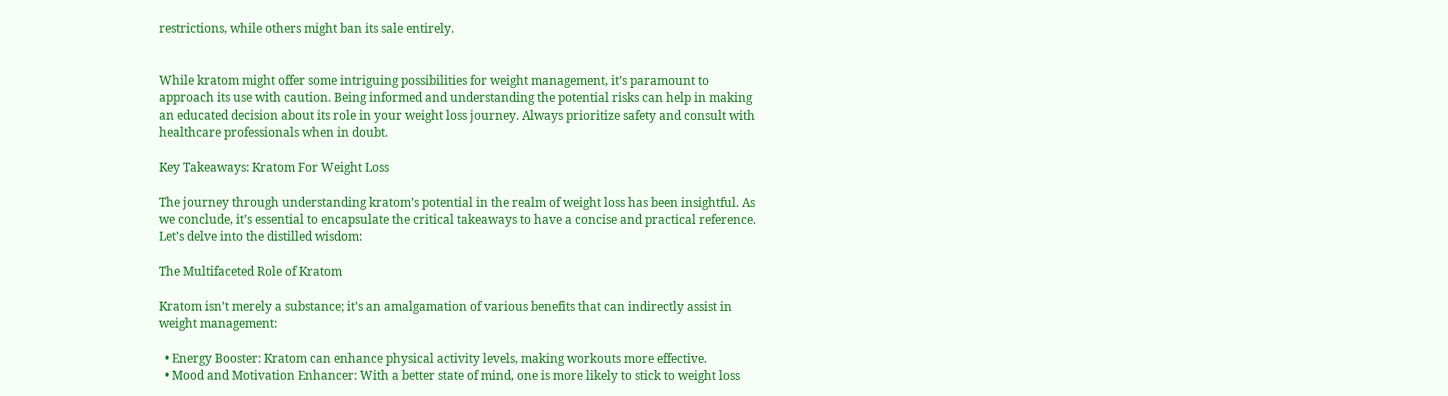restrictions, while others might ban its sale entirely.


While kratom might offer some intriguing possibilities for weight management, it’s paramount to approach its use with caution. Being informed and understanding the potential risks can help in making an educated decision about its role in your weight loss journey. Always prioritize safety and consult with healthcare professionals when in doubt.

Key Takeaways: Kratom For Weight Loss

The journey through understanding kratom’s potential in the realm of weight loss has been insightful. As we conclude, it’s essential to encapsulate the critical takeaways to have a concise and practical reference. Let’s delve into the distilled wisdom:

The Multifaceted Role of Kratom

Kratom isn’t merely a substance; it’s an amalgamation of various benefits that can indirectly assist in weight management:

  • Energy Booster: Kratom can enhance physical activity levels, making workouts more effective.
  • Mood and Motivation Enhancer: With a better state of mind, one is more likely to stick to weight loss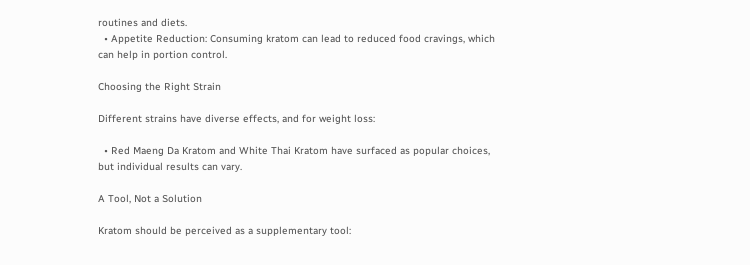routines and diets.
  • Appetite Reduction: Consuming kratom can lead to reduced food cravings, which can help in portion control.

Choosing the Right Strain

Different strains have diverse effects, and for weight loss:

  • Red Maeng Da Kratom and White Thai Kratom have surfaced as popular choices, but individual results can vary.

A Tool, Not a Solution

Kratom should be perceived as a supplementary tool: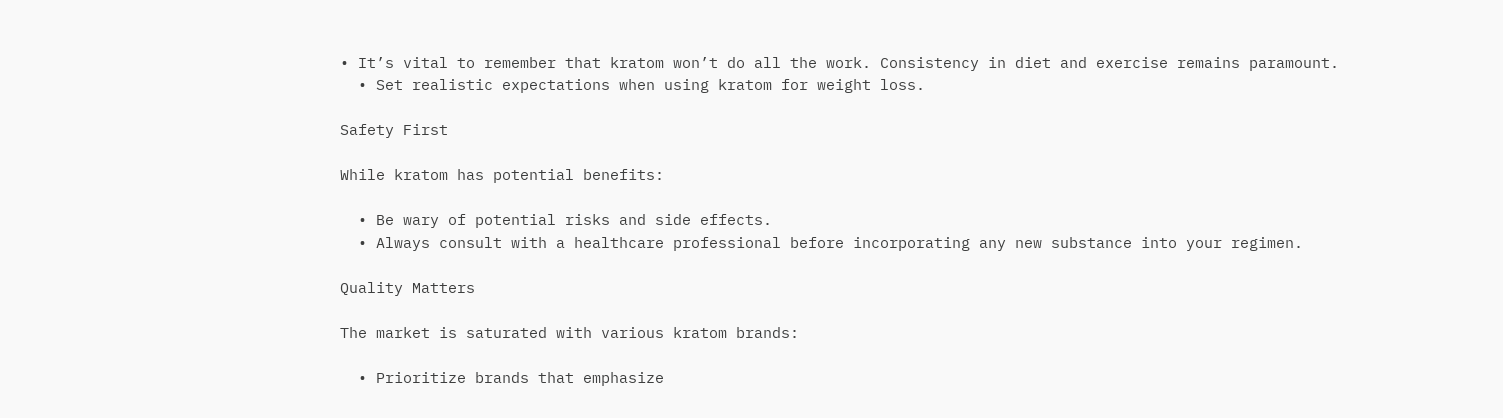• It’s vital to remember that kratom won’t do all the work. Consistency in diet and exercise remains paramount.
  • Set realistic expectations when using kratom for weight loss.

Safety First

While kratom has potential benefits:

  • Be wary of potential risks and side effects.
  • Always consult with a healthcare professional before incorporating any new substance into your regimen.

Quality Matters

The market is saturated with various kratom brands:

  • Prioritize brands that emphasize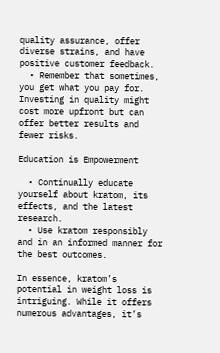quality assurance, offer diverse strains, and have positive customer feedback.
  • Remember that sometimes, you get what you pay for. Investing in quality might cost more upfront but can offer better results and fewer risks.

Education is Empowerment

  • Continually educate yourself about kratom, its effects, and the latest research.
  • Use kratom responsibly and in an informed manner for the best outcomes.

In essence, kratom’s potential in weight loss is intriguing. While it offers numerous advantages, it’s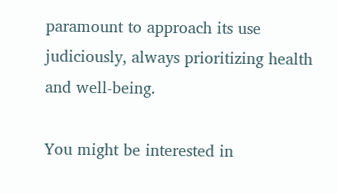paramount to approach its use judiciously, always prioritizing health and well-being.

You might be interested in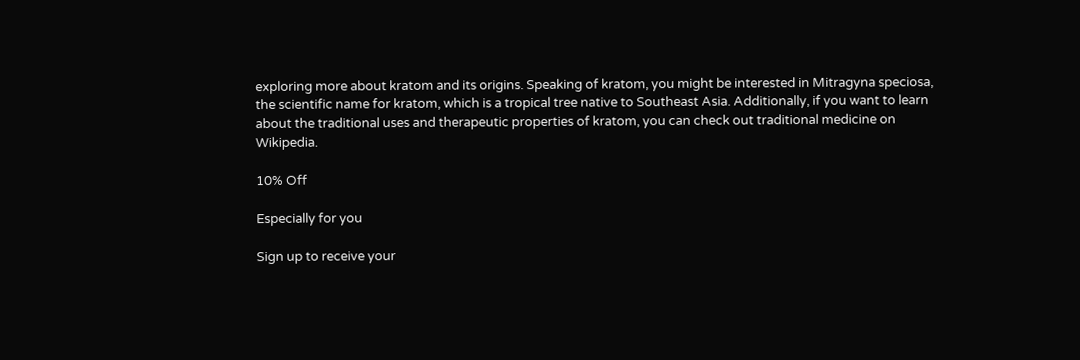exploring more about kratom and its origins. Speaking of kratom, you might be interested in Mitragyna speciosa, the scientific name for kratom, which is a tropical tree native to Southeast Asia. Additionally, if you want to learn about the traditional uses and therapeutic properties of kratom, you can check out traditional medicine on Wikipedia.

10% Off

Especially for you

Sign up to receive your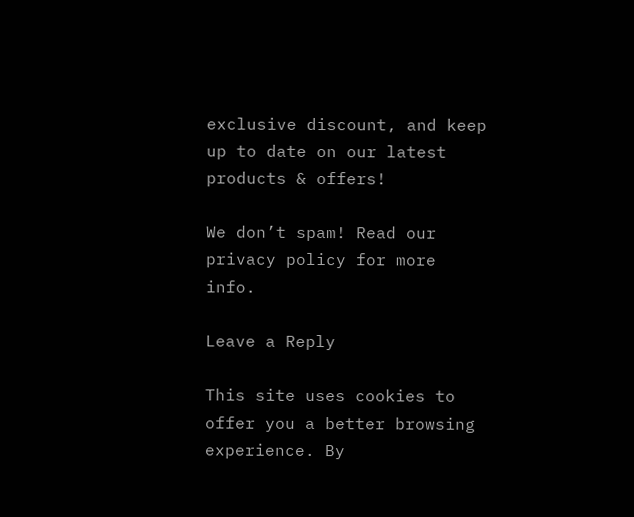exclusive discount, and keep up to date on our latest products & offers!

We don’t spam! Read our privacy policy for more info.

Leave a Reply

This site uses cookies to offer you a better browsing experience. By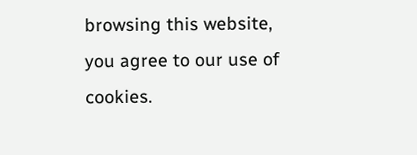browsing this website, you agree to our use of cookies.